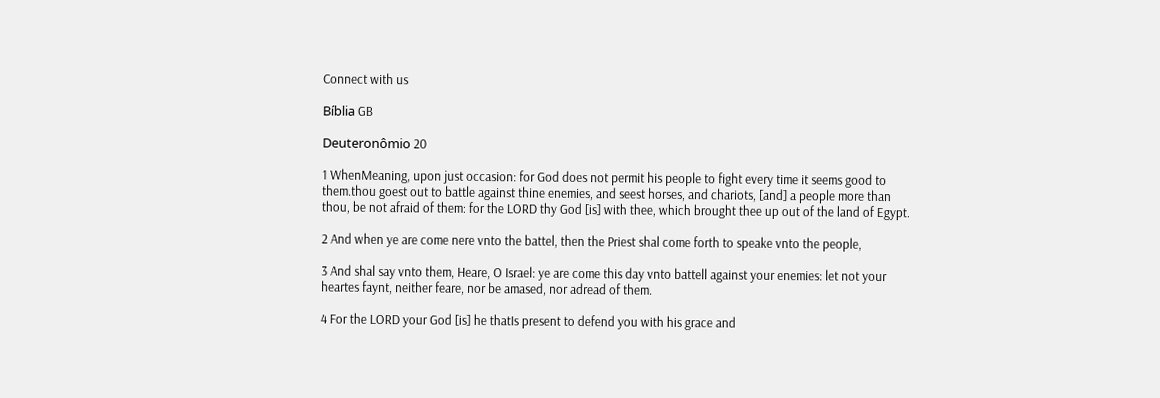Connect with us

Bíblia GB

Deuteronômio 20

1 WhenMeaning, upon just occasion: for God does not permit his people to fight every time it seems good to them.thou goest out to battle against thine enemies, and seest horses, and chariots, [and] a people more than thou, be not afraid of them: for the LORD thy God [is] with thee, which brought thee up out of the land of Egypt.

2 And when ye are come nere vnto the battel, then the Priest shal come forth to speake vnto the people,

3 And shal say vnto them, Heare, O Israel: ye are come this day vnto battell against your enemies: let not your heartes faynt, neither feare, nor be amased, nor adread of them.

4 For the LORD your God [is] he thatIs present to defend you with his grace and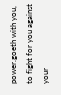power.goeth with you, to fight for you against your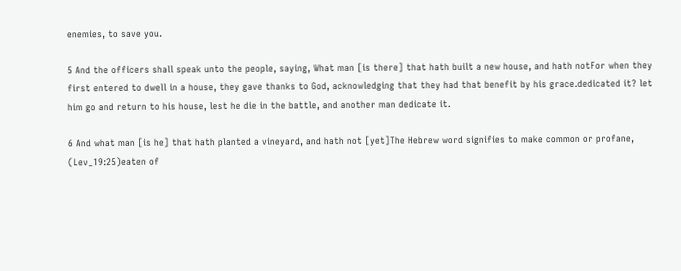enemies, to save you.

5 And the officers shall speak unto the people, saying, What man [is there] that hath built a new house, and hath notFor when they first entered to dwell in a house, they gave thanks to God, acknowledging that they had that benefit by his grace.dedicated it? let him go and return to his house, lest he die in the battle, and another man dedicate it.

6 And what man [is he] that hath planted a vineyard, and hath not [yet]The Hebrew word signifies to make common or profane, (Lev_19:25)eaten of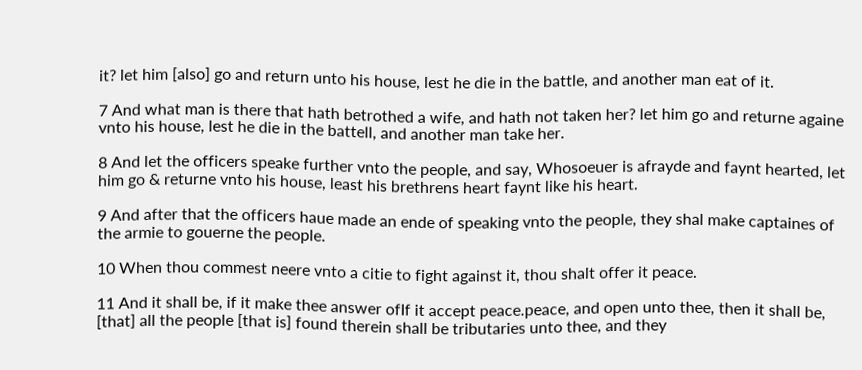it? let him [also] go and return unto his house, lest he die in the battle, and another man eat of it.

7 And what man is there that hath betrothed a wife, and hath not taken her? let him go and returne againe vnto his house, lest he die in the battell, and another man take her.

8 And let the officers speake further vnto the people, and say, Whosoeuer is afrayde and faynt hearted, let him go & returne vnto his house, least his brethrens heart faynt like his heart.

9 And after that the officers haue made an ende of speaking vnto the people, they shal make captaines of the armie to gouerne the people.

10 When thou commest neere vnto a citie to fight against it, thou shalt offer it peace.

11 And it shall be, if it make thee answer ofIf it accept peace.peace, and open unto thee, then it shall be, [that] all the people [that is] found therein shall be tributaries unto thee, and they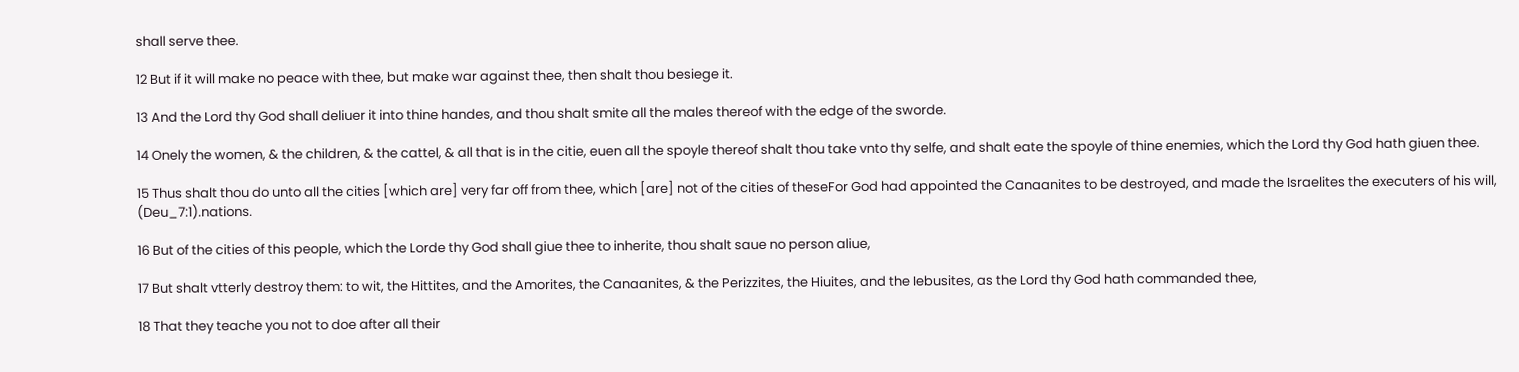shall serve thee.

12 But if it will make no peace with thee, but make war against thee, then shalt thou besiege it.

13 And the Lord thy God shall deliuer it into thine handes, and thou shalt smite all the males thereof with the edge of the sworde.

14 Onely the women, & the children, & the cattel, & all that is in the citie, euen all the spoyle thereof shalt thou take vnto thy selfe, and shalt eate the spoyle of thine enemies, which the Lord thy God hath giuen thee.

15 Thus shalt thou do unto all the cities [which are] very far off from thee, which [are] not of the cities of theseFor God had appointed the Canaanites to be destroyed, and made the Israelites the executers of his will, (Deu_7:1).nations.

16 But of the cities of this people, which the Lorde thy God shall giue thee to inherite, thou shalt saue no person aliue,

17 But shalt vtterly destroy them: to wit, the Hittites, and the Amorites, the Canaanites, & the Perizzites, the Hiuites, and the Iebusites, as the Lord thy God hath commanded thee,

18 That they teache you not to doe after all their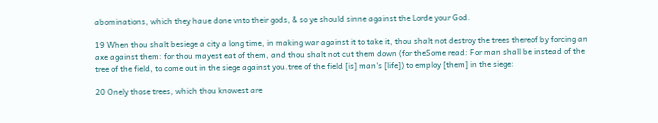abominations, which they haue done vnto their gods, & so ye should sinne against the Lorde your God.

19 When thou shalt besiege a city a long time, in making war against it to take it, thou shalt not destroy the trees thereof by forcing an axe against them: for thou mayest eat of them, and thou shalt not cut them down (for theSome read: For man shall be instead of the tree of the field, to come out in the siege against you.tree of the field [is] man's [life]) to employ [them] in the siege:

20 Onely those trees, which thou knowest are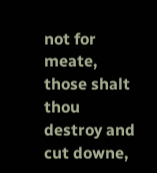not for meate, those shalt thou destroy and cut downe,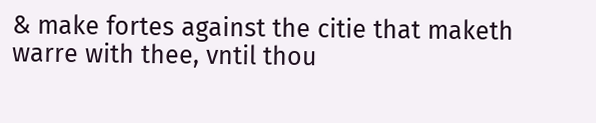& make fortes against the citie that maketh warre with thee, vntil thou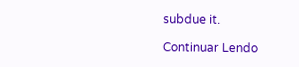subdue it.

Continuar Lendo